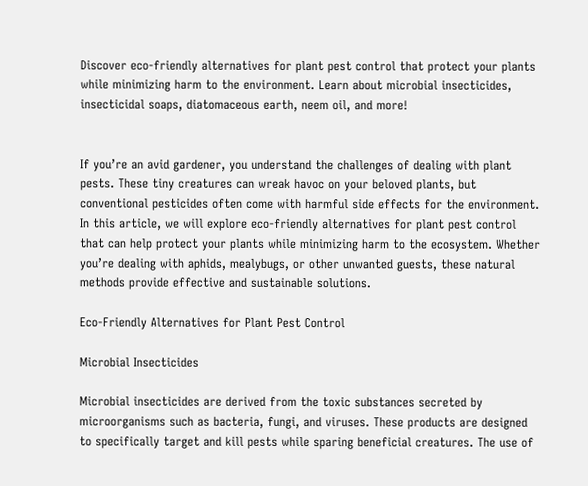Discover eco-friendly alternatives for plant pest control that protect your plants while minimizing harm to the environment. Learn about microbial insecticides, insecticidal soaps, diatomaceous earth, neem oil, and more!


If you’re an avid gardener, you understand the challenges of dealing with plant pests. These tiny creatures can wreak havoc on your beloved plants, but conventional pesticides often come with harmful side effects for the environment. In this article, we will explore eco-friendly alternatives for plant pest control that can help protect your plants while minimizing harm to the ecosystem. Whether you’re dealing with aphids, mealybugs, or other unwanted guests, these natural methods provide effective and sustainable solutions.

Eco-Friendly Alternatives for Plant Pest Control

Microbial Insecticides

Microbial insecticides are derived from the toxic substances secreted by microorganisms such as bacteria, fungi, and viruses. These products are designed to specifically target and kill pests while sparing beneficial creatures. The use of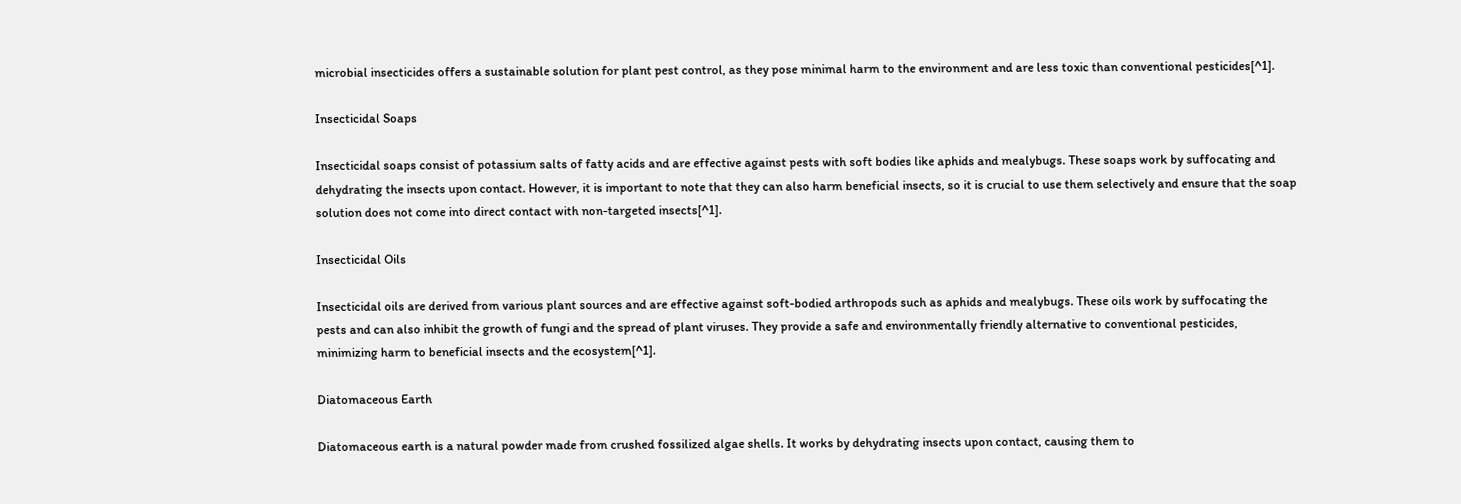microbial insecticides offers a sustainable solution for plant pest control, as they pose minimal harm to the environment and are less toxic than conventional pesticides[^1].

Insecticidal Soaps

Insecticidal soaps consist of potassium salts of fatty acids and are effective against pests with soft bodies like aphids and mealybugs. These soaps work by suffocating and dehydrating the insects upon contact. However, it is important to note that they can also harm beneficial insects, so it is crucial to use them selectively and ensure that the soap solution does not come into direct contact with non-targeted insects[^1].

Insecticidal Oils

Insecticidal oils are derived from various plant sources and are effective against soft-bodied arthropods such as aphids and mealybugs. These oils work by suffocating the pests and can also inhibit the growth of fungi and the spread of plant viruses. They provide a safe and environmentally friendly alternative to conventional pesticides, minimizing harm to beneficial insects and the ecosystem[^1].

Diatomaceous Earth

Diatomaceous earth is a natural powder made from crushed fossilized algae shells. It works by dehydrating insects upon contact, causing them to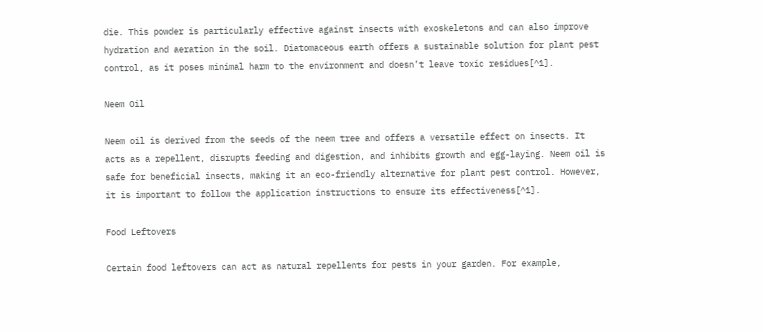die. This powder is particularly effective against insects with exoskeletons and can also improve hydration and aeration in the soil. Diatomaceous earth offers a sustainable solution for plant pest control, as it poses minimal harm to the environment and doesn’t leave toxic residues[^1].

Neem Oil

Neem oil is derived from the seeds of the neem tree and offers a versatile effect on insects. It acts as a repellent, disrupts feeding and digestion, and inhibits growth and egg-laying. Neem oil is safe for beneficial insects, making it an eco-friendly alternative for plant pest control. However, it is important to follow the application instructions to ensure its effectiveness[^1].

Food Leftovers

Certain food leftovers can act as natural repellents for pests in your garden. For example,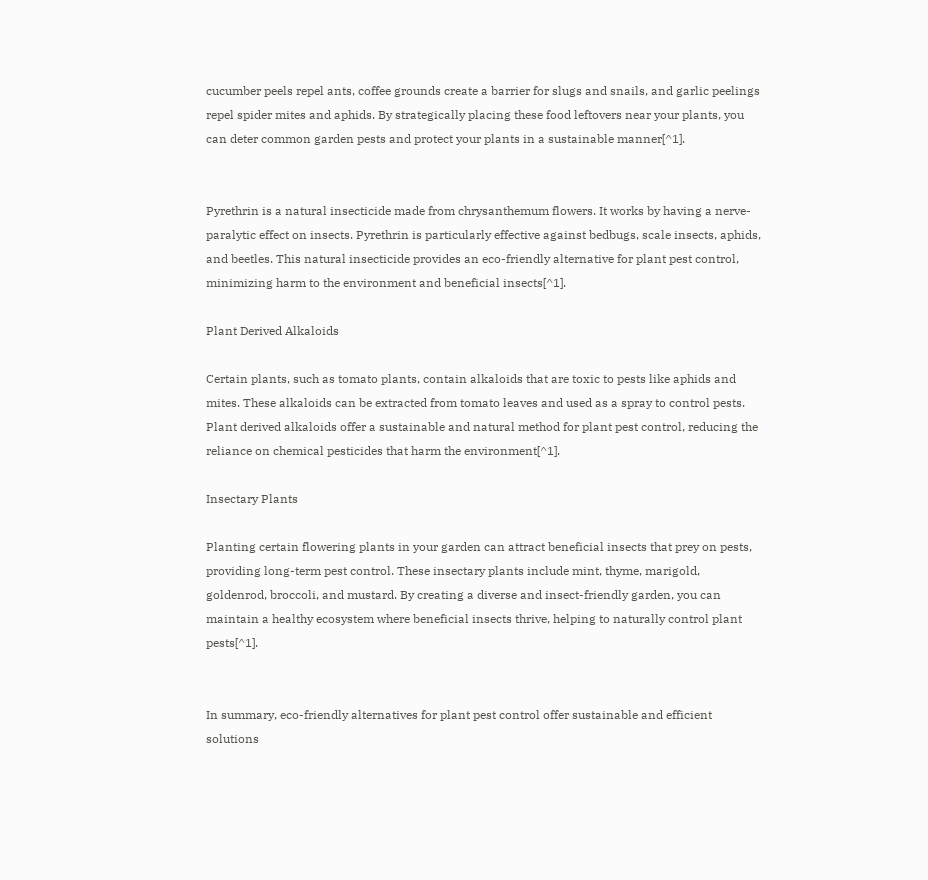cucumber peels repel ants, coffee grounds create a barrier for slugs and snails, and garlic peelings repel spider mites and aphids. By strategically placing these food leftovers near your plants, you can deter common garden pests and protect your plants in a sustainable manner[^1].


Pyrethrin is a natural insecticide made from chrysanthemum flowers. It works by having a nerve-paralytic effect on insects. Pyrethrin is particularly effective against bedbugs, scale insects, aphids, and beetles. This natural insecticide provides an eco-friendly alternative for plant pest control, minimizing harm to the environment and beneficial insects[^1].

Plant Derived Alkaloids

Certain plants, such as tomato plants, contain alkaloids that are toxic to pests like aphids and mites. These alkaloids can be extracted from tomato leaves and used as a spray to control pests. Plant derived alkaloids offer a sustainable and natural method for plant pest control, reducing the reliance on chemical pesticides that harm the environment[^1].

Insectary Plants

Planting certain flowering plants in your garden can attract beneficial insects that prey on pests, providing long-term pest control. These insectary plants include mint, thyme, marigold, goldenrod, broccoli, and mustard. By creating a diverse and insect-friendly garden, you can maintain a healthy ecosystem where beneficial insects thrive, helping to naturally control plant pests[^1].


In summary, eco-friendly alternatives for plant pest control offer sustainable and efficient solutions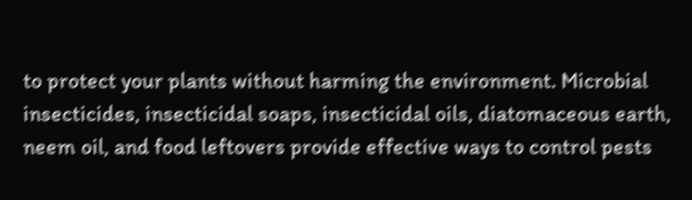to protect your plants without harming the environment. Microbial insecticides, insecticidal soaps, insecticidal oils, diatomaceous earth, neem oil, and food leftovers provide effective ways to control pests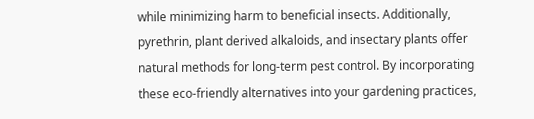while minimizing harm to beneficial insects. Additionally, pyrethrin, plant derived alkaloids, and insectary plants offer natural methods for long-term pest control. By incorporating these eco-friendly alternatives into your gardening practices,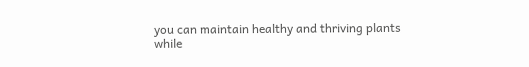you can maintain healthy and thriving plants while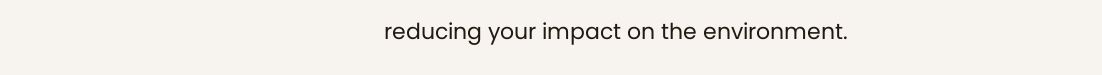reducing your impact on the environment.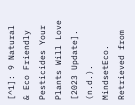[^1]: 9 Natural & Eco Friendly Pesticides Your Plants Will Love [2023 Update]. (n.d.). MindsetEco. Retrieved from